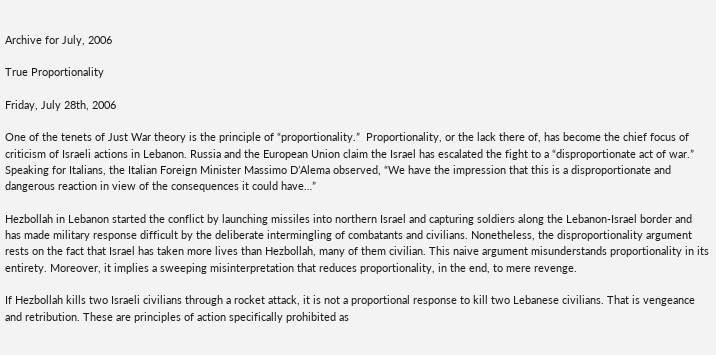Archive for July, 2006

True Proportionality

Friday, July 28th, 2006

One of the tenets of Just War theory is the principle of “proportionality.”  Proportionality, or the lack there of, has become the chief focus of criticism of Israeli actions in Lebanon. Russia and the European Union claim the Israel has escalated the fight to a “disproportionate act of war.”  Speaking for Italians, the Italian Foreign Minister Massimo D’Alema observed, “We have the impression that this is a disproportionate and dangerous reaction in view of the consequences it could have…”

Hezbollah in Lebanon started the conflict by launching missiles into northern Israel and capturing soldiers along the Lebanon-Israel border and has made military response difficult by the deliberate intermingling of combatants and civilians. Nonetheless, the disproportionality argument rests on the fact that Israel has taken more lives than Hezbollah, many of them civilian. This naive argument misunderstands proportionality in its entirety. Moreover, it implies a sweeping misinterpretation that reduces proportionality, in the end, to mere revenge.

If Hezbollah kills two Israeli civilians through a rocket attack, it is not a proportional response to kill two Lebanese civilians. That is vengeance and retribution. These are principles of action specifically prohibited as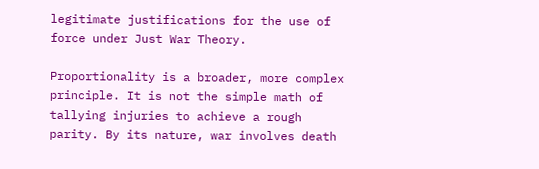legitimate justifications for the use of force under Just War Theory.

Proportionality is a broader, more complex principle. It is not the simple math of tallying injuries to achieve a rough parity. By its nature, war involves death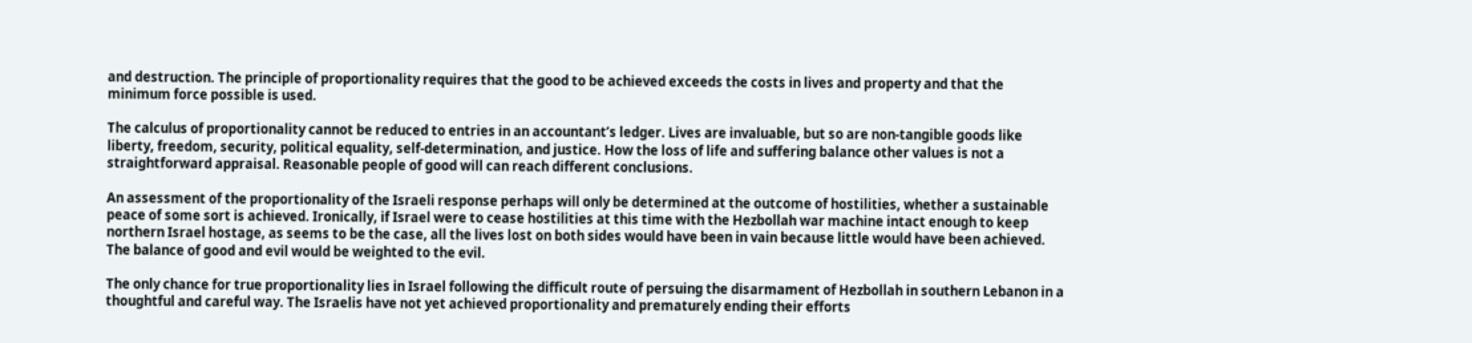and destruction. The principle of proportionality requires that the good to be achieved exceeds the costs in lives and property and that the minimum force possible is used.

The calculus of proportionality cannot be reduced to entries in an accountant’s ledger. Lives are invaluable, but so are non-tangible goods like liberty, freedom, security, political equality, self-determination, and justice. How the loss of life and suffering balance other values is not a straightforward appraisal. Reasonable people of good will can reach different conclusions.

An assessment of the proportionality of the Israeli response perhaps will only be determined at the outcome of hostilities, whether a sustainable peace of some sort is achieved. Ironically, if Israel were to cease hostilities at this time with the Hezbollah war machine intact enough to keep northern Israel hostage, as seems to be the case, all the lives lost on both sides would have been in vain because little would have been achieved. The balance of good and evil would be weighted to the evil.

The only chance for true proportionality lies in Israel following the difficult route of persuing the disarmament of Hezbollah in southern Lebanon in a thoughtful and careful way. The Israelis have not yet achieved proportionality and prematurely ending their efforts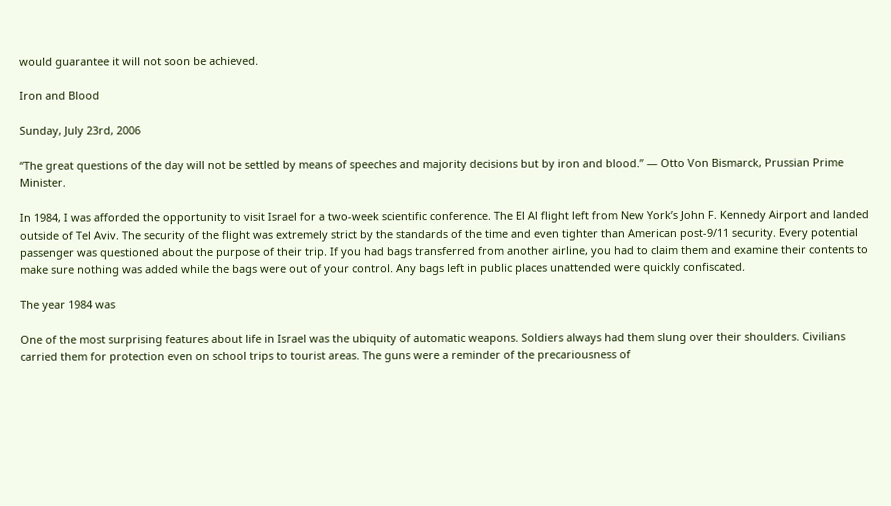would guarantee it will not soon be achieved.

Iron and Blood

Sunday, July 23rd, 2006

“The great questions of the day will not be settled by means of speeches and majority decisions but by iron and blood.” — Otto Von Bismarck, Prussian Prime Minister.

In 1984, I was afforded the opportunity to visit Israel for a two-week scientific conference. The El Al flight left from New York’s John F. Kennedy Airport and landed outside of Tel Aviv. The security of the flight was extremely strict by the standards of the time and even tighter than American post-9/11 security. Every potential passenger was questioned about the purpose of their trip. If you had bags transferred from another airline, you had to claim them and examine their contents to make sure nothing was added while the bags were out of your control. Any bags left in public places unattended were quickly confiscated.

The year 1984 was

One of the most surprising features about life in Israel was the ubiquity of automatic weapons. Soldiers always had them slung over their shoulders. Civilians carried them for protection even on school trips to tourist areas. The guns were a reminder of the precariousness of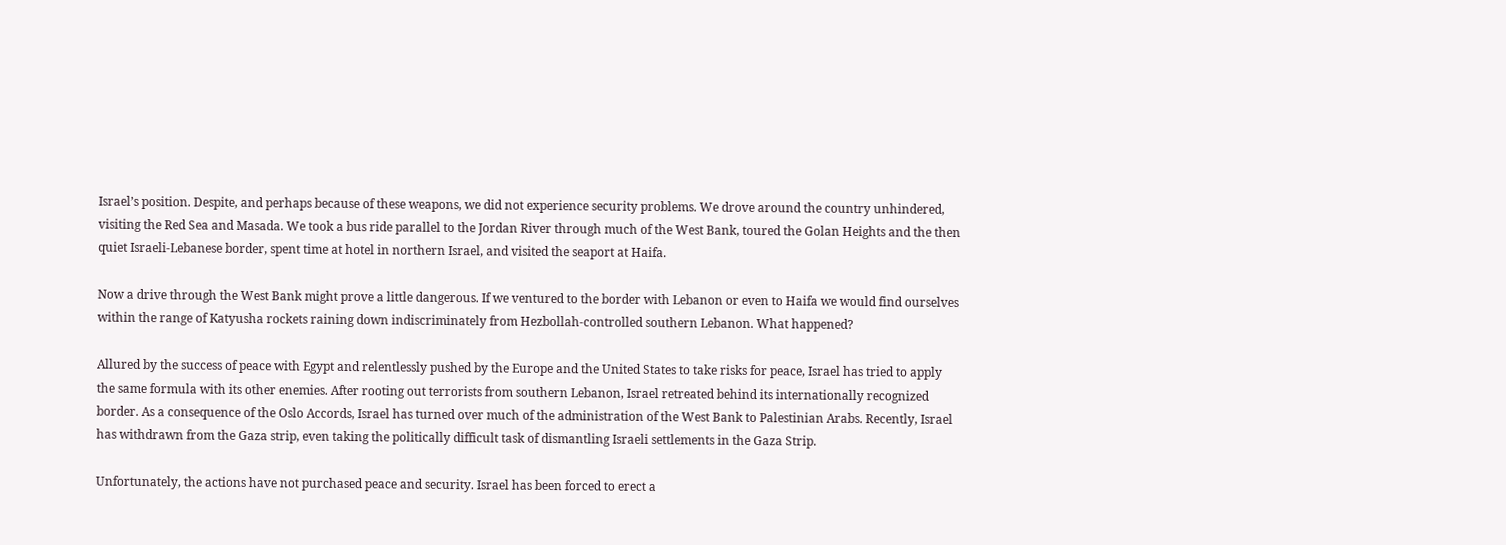Israel’s position. Despite, and perhaps because of these weapons, we did not experience security problems. We drove around the country unhindered, visiting the Red Sea and Masada. We took a bus ride parallel to the Jordan River through much of the West Bank, toured the Golan Heights and the then quiet Israeli-Lebanese border, spent time at hotel in northern Israel, and visited the seaport at Haifa.

Now a drive through the West Bank might prove a little dangerous. If we ventured to the border with Lebanon or even to Haifa we would find ourselves within the range of Katyusha rockets raining down indiscriminately from Hezbollah-controlled southern Lebanon. What happened?

Allured by the success of peace with Egypt and relentlessly pushed by the Europe and the United States to take risks for peace, Israel has tried to apply the same formula with its other enemies. After rooting out terrorists from southern Lebanon, Israel retreated behind its internationally recognized border. As a consequence of the Oslo Accords, Israel has turned over much of the administration of the West Bank to Palestinian Arabs. Recently, Israel has withdrawn from the Gaza strip, even taking the politically difficult task of dismantling Israeli settlements in the Gaza Strip.

Unfortunately, the actions have not purchased peace and security. Israel has been forced to erect a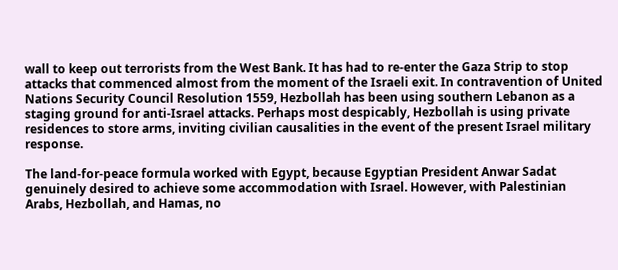wall to keep out terrorists from the West Bank. It has had to re-enter the Gaza Strip to stop attacks that commenced almost from the moment of the Israeli exit. In contravention of United Nations Security Council Resolution 1559, Hezbollah has been using southern Lebanon as a staging ground for anti-Israel attacks. Perhaps most despicably, Hezbollah is using private residences to store arms, inviting civilian causalities in the event of the present Israel military response.

The land-for-peace formula worked with Egypt, because Egyptian President Anwar Sadat genuinely desired to achieve some accommodation with Israel. However, with Palestinian Arabs, Hezbollah, and Hamas, no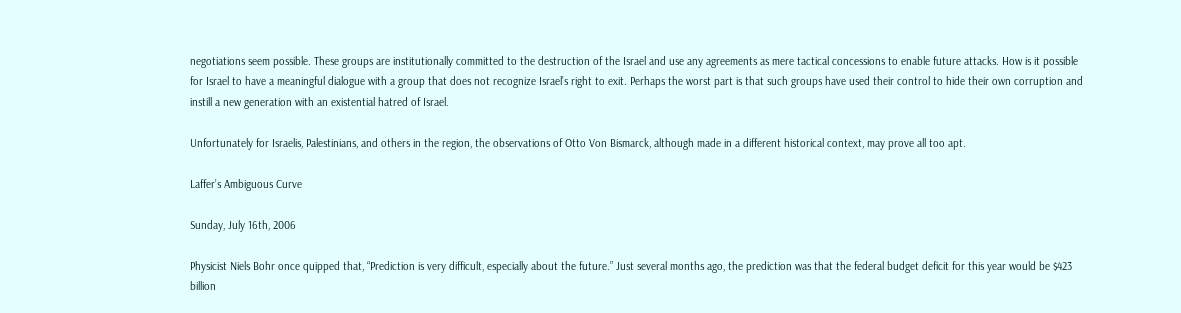negotiations seem possible. These groups are institutionally committed to the destruction of the Israel and use any agreements as mere tactical concessions to enable future attacks. How is it possible for Israel to have a meaningful dialogue with a group that does not recognize Israel’s right to exit. Perhaps the worst part is that such groups have used their control to hide their own corruption and instill a new generation with an existential hatred of Israel.

Unfortunately for Israelis, Palestinians, and others in the region, the observations of Otto Von Bismarck, although made in a different historical context, may prove all too apt.

Laffer’s Ambiguous Curve

Sunday, July 16th, 2006

Physicist Niels Bohr once quipped that, “Prediction is very difficult, especially about the future.” Just several months ago, the prediction was that the federal budget deficit for this year would be $423 billion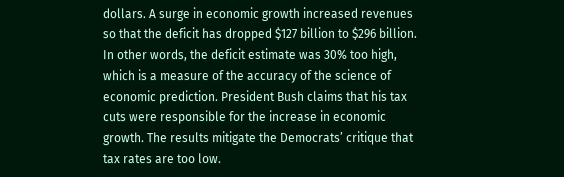dollars. A surge in economic growth increased revenues so that the deficit has dropped $127 billion to $296 billion. In other words, the deficit estimate was 30% too high, which is a measure of the accuracy of the science of economic prediction. President Bush claims that his tax cuts were responsible for the increase in economic growth. The results mitigate the Democrats’ critique that tax rates are too low.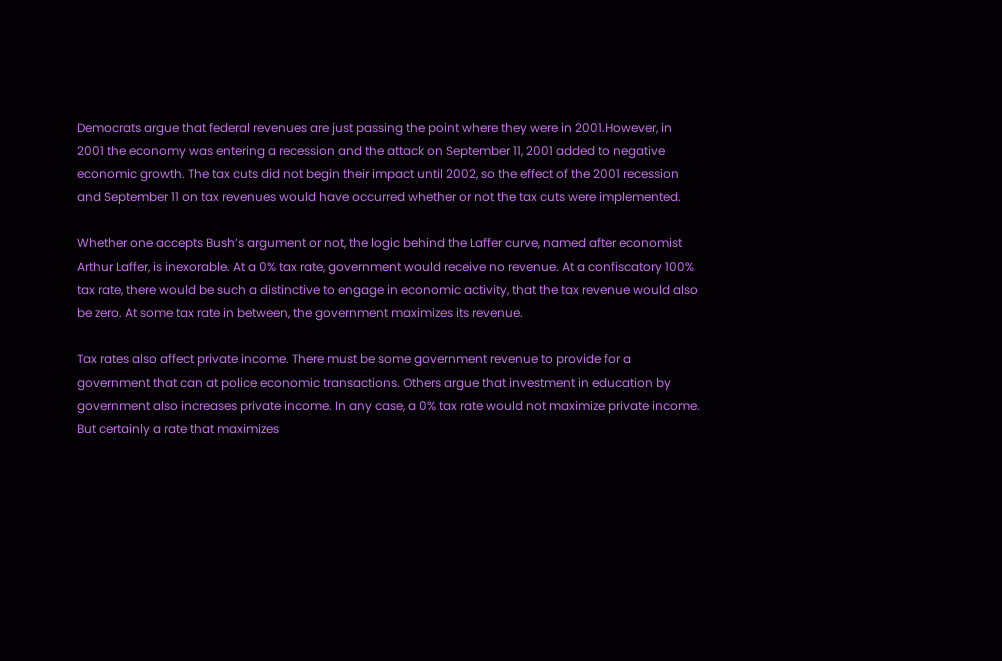Democrats argue that federal revenues are just passing the point where they were in 2001.However, in 2001 the economy was entering a recession and the attack on September 11, 2001 added to negative economic growth. The tax cuts did not begin their impact until 2002, so the effect of the 2001 recession and September 11 on tax revenues would have occurred whether or not the tax cuts were implemented.

Whether one accepts Bush’s argument or not, the logic behind the Laffer curve, named after economist Arthur Laffer, is inexorable. At a 0% tax rate, government would receive no revenue. At a confiscatory 100% tax rate, there would be such a distinctive to engage in economic activity, that the tax revenue would also be zero. At some tax rate in between, the government maximizes its revenue.

Tax rates also affect private income. There must be some government revenue to provide for a government that can at police economic transactions. Others argue that investment in education by government also increases private income. In any case, a 0% tax rate would not maximize private income. But certainly a rate that maximizes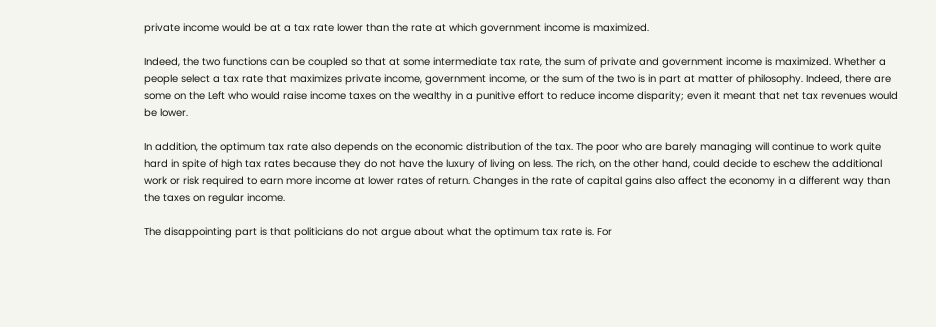private income would be at a tax rate lower than the rate at which government income is maximized.

Indeed, the two functions can be coupled so that at some intermediate tax rate, the sum of private and government income is maximized. Whether a people select a tax rate that maximizes private income, government income, or the sum of the two is in part at matter of philosophy. Indeed, there are some on the Left who would raise income taxes on the wealthy in a punitive effort to reduce income disparity; even it meant that net tax revenues would be lower.

In addition, the optimum tax rate also depends on the economic distribution of the tax. The poor who are barely managing will continue to work quite hard in spite of high tax rates because they do not have the luxury of living on less. The rich, on the other hand, could decide to eschew the additional work or risk required to earn more income at lower rates of return. Changes in the rate of capital gains also affect the economy in a different way than the taxes on regular income.

The disappointing part is that politicians do not argue about what the optimum tax rate is. For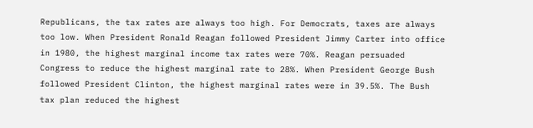Republicans, the tax rates are always too high. For Democrats, taxes are always too low. When President Ronald Reagan followed President Jimmy Carter into office in 1980, the highest marginal income tax rates were 70%. Reagan persuaded Congress to reduce the highest marginal rate to 28%. When President George Bush followed President Clinton, the highest marginal rates were in 39.5%. The Bush tax plan reduced the highest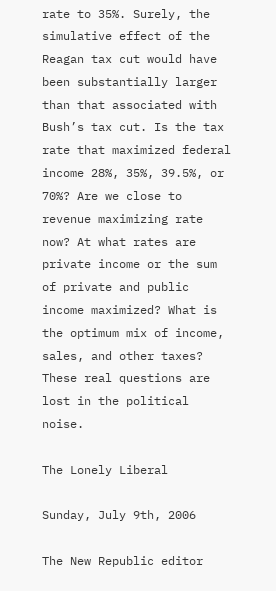rate to 35%. Surely, the simulative effect of the Reagan tax cut would have been substantially larger than that associated with Bush’s tax cut. Is the tax rate that maximized federal income 28%, 35%, 39.5%, or 70%? Are we close to revenue maximizing rate now? At what rates are private income or the sum of private and public income maximized? What is the optimum mix of income, sales, and other taxes? These real questions are lost in the political noise.

The Lonely Liberal

Sunday, July 9th, 2006

The New Republic editor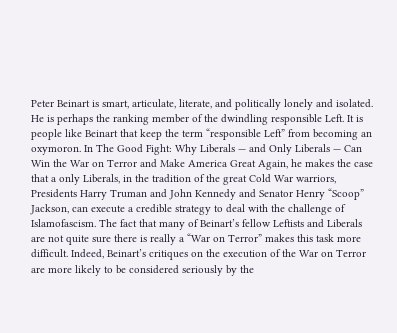Peter Beinart is smart, articulate, literate, and politically lonely and isolated. He is perhaps the ranking member of the dwindling responsible Left. It is people like Beinart that keep the term “responsible Left” from becoming an oxymoron. In The Good Fight: Why Liberals — and Only Liberals — Can Win the War on Terror and Make America Great Again, he makes the case that a only Liberals, in the tradition of the great Cold War warriors, Presidents Harry Truman and John Kennedy and Senator Henry “Scoop” Jackson, can execute a credible strategy to deal with the challenge of Islamofascism. The fact that many of Beinart’s fellow Leftists and Liberals are not quite sure there is really a “War on Terror” makes this task more difficult. Indeed, Beinart’s critiques on the execution of the War on Terror are more likely to be considered seriously by the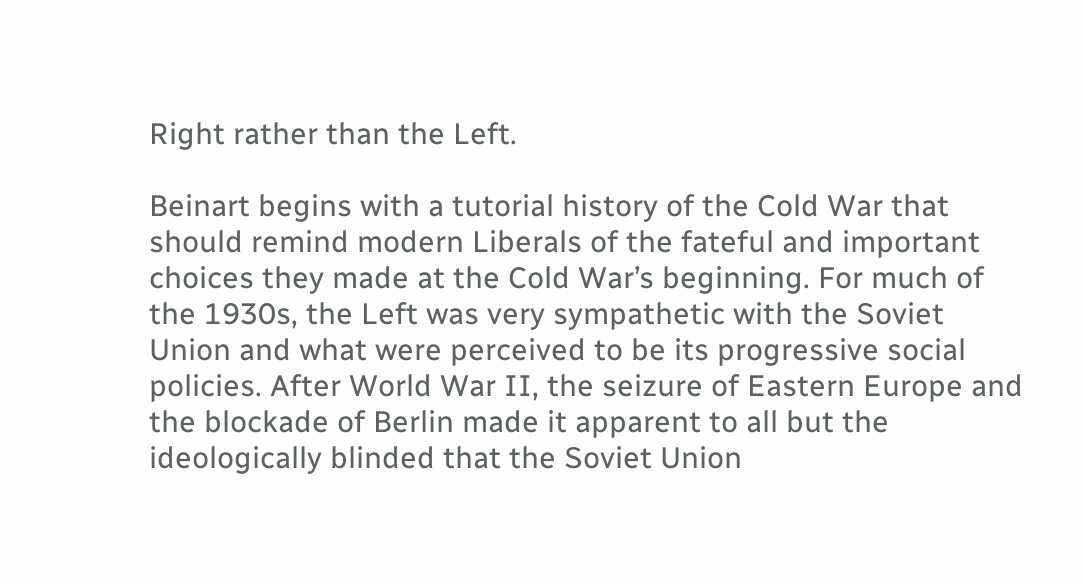Right rather than the Left.

Beinart begins with a tutorial history of the Cold War that should remind modern Liberals of the fateful and important choices they made at the Cold War’s beginning. For much of the 1930s, the Left was very sympathetic with the Soviet Union and what were perceived to be its progressive social policies. After World War II, the seizure of Eastern Europe and the blockade of Berlin made it apparent to all but the ideologically blinded that the Soviet Union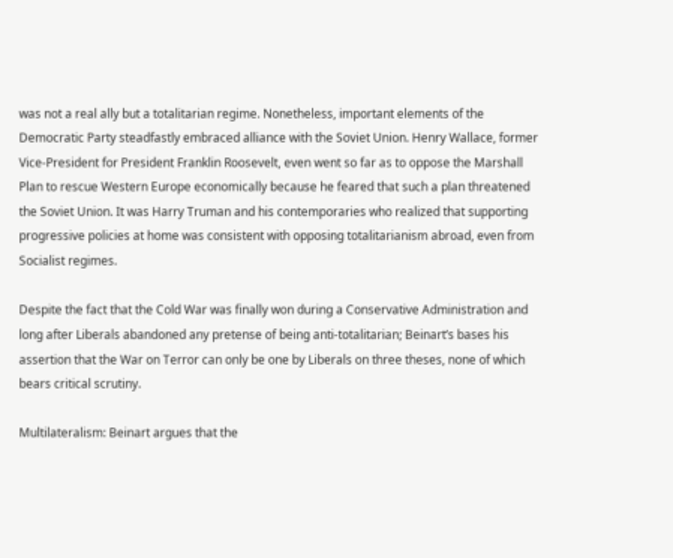was not a real ally but a totalitarian regime. Nonetheless, important elements of the Democratic Party steadfastly embraced alliance with the Soviet Union. Henry Wallace, former Vice-President for President Franklin Roosevelt, even went so far as to oppose the Marshall Plan to rescue Western Europe economically because he feared that such a plan threatened the Soviet Union. It was Harry Truman and his contemporaries who realized that supporting progressive policies at home was consistent with opposing totalitarianism abroad, even from Socialist regimes.

Despite the fact that the Cold War was finally won during a Conservative Administration and long after Liberals abandoned any pretense of being anti-totalitarian; Beinart’s bases his assertion that the War on Terror can only be one by Liberals on three theses, none of which bears critical scrutiny.

Multilateralism: Beinart argues that the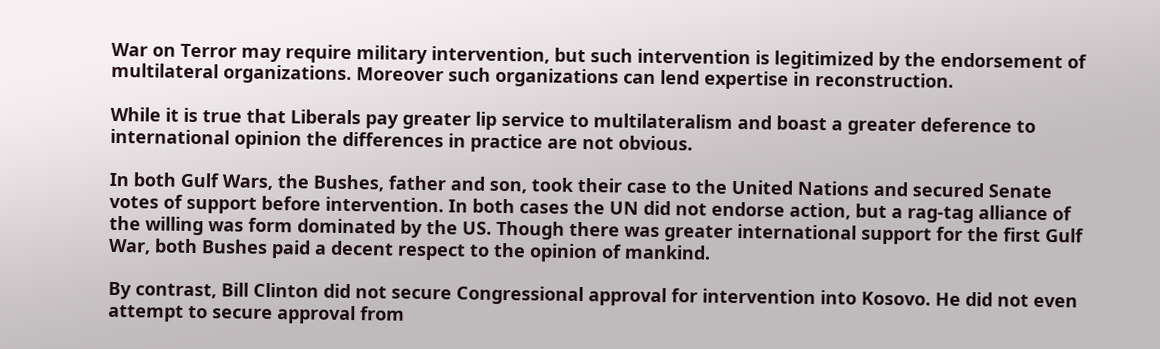War on Terror may require military intervention, but such intervention is legitimized by the endorsement of multilateral organizations. Moreover such organizations can lend expertise in reconstruction.

While it is true that Liberals pay greater lip service to multilateralism and boast a greater deference to international opinion the differences in practice are not obvious.

In both Gulf Wars, the Bushes, father and son, took their case to the United Nations and secured Senate votes of support before intervention. In both cases the UN did not endorse action, but a rag-tag alliance of the willing was form dominated by the US. Though there was greater international support for the first Gulf War, both Bushes paid a decent respect to the opinion of mankind.

By contrast, Bill Clinton did not secure Congressional approval for intervention into Kosovo. He did not even attempt to secure approval from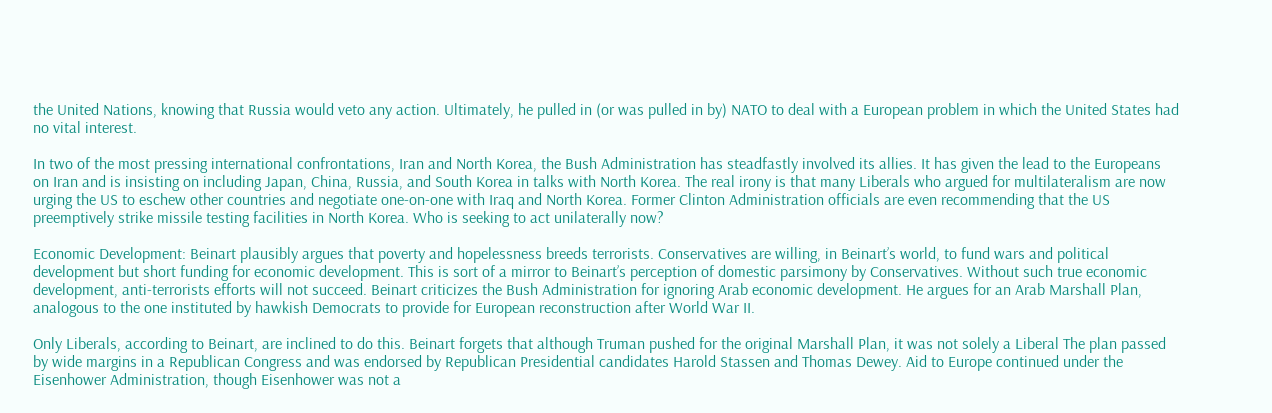the United Nations, knowing that Russia would veto any action. Ultimately, he pulled in (or was pulled in by) NATO to deal with a European problem in which the United States had no vital interest.

In two of the most pressing international confrontations, Iran and North Korea, the Bush Administration has steadfastly involved its allies. It has given the lead to the Europeans on Iran and is insisting on including Japan, China, Russia, and South Korea in talks with North Korea. The real irony is that many Liberals who argued for multilateralism are now urging the US to eschew other countries and negotiate one-on-one with Iraq and North Korea. Former Clinton Administration officials are even recommending that the US preemptively strike missile testing facilities in North Korea. Who is seeking to act unilaterally now?

Economic Development: Beinart plausibly argues that poverty and hopelessness breeds terrorists. Conservatives are willing, in Beinart’s world, to fund wars and political development but short funding for economic development. This is sort of a mirror to Beinart’s perception of domestic parsimony by Conservatives. Without such true economic development, anti-terrorists efforts will not succeed. Beinart criticizes the Bush Administration for ignoring Arab economic development. He argues for an Arab Marshall Plan, analogous to the one instituted by hawkish Democrats to provide for European reconstruction after World War II.

Only Liberals, according to Beinart, are inclined to do this. Beinart forgets that although Truman pushed for the original Marshall Plan, it was not solely a Liberal The plan passed by wide margins in a Republican Congress and was endorsed by Republican Presidential candidates Harold Stassen and Thomas Dewey. Aid to Europe continued under the Eisenhower Administration, though Eisenhower was not a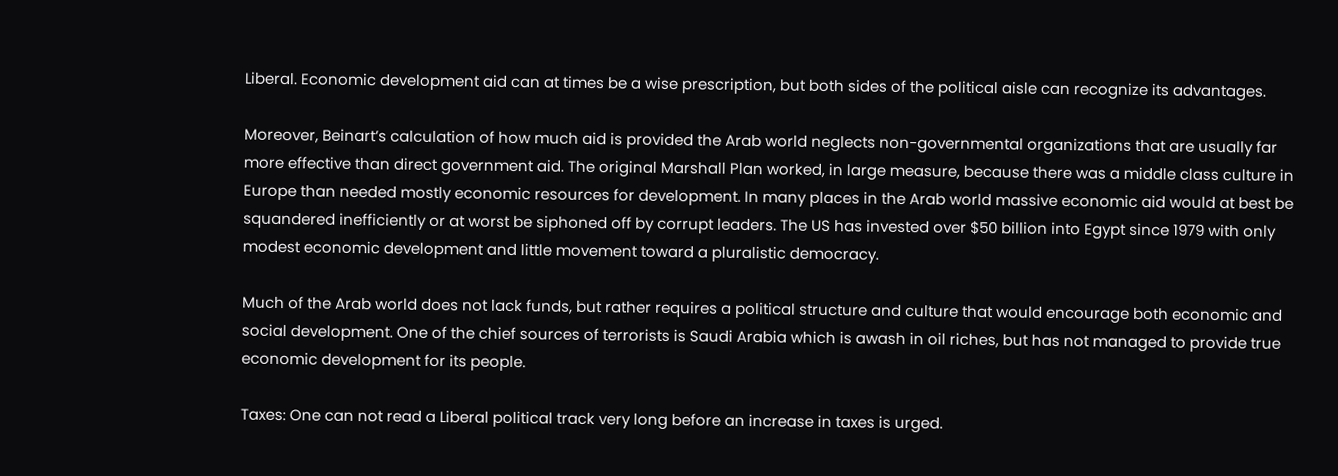Liberal. Economic development aid can at times be a wise prescription, but both sides of the political aisle can recognize its advantages.

Moreover, Beinart’s calculation of how much aid is provided the Arab world neglects non-governmental organizations that are usually far more effective than direct government aid. The original Marshall Plan worked, in large measure, because there was a middle class culture in Europe than needed mostly economic resources for development. In many places in the Arab world massive economic aid would at best be squandered inefficiently or at worst be siphoned off by corrupt leaders. The US has invested over $50 billion into Egypt since 1979 with only modest economic development and little movement toward a pluralistic democracy.

Much of the Arab world does not lack funds, but rather requires a political structure and culture that would encourage both economic and social development. One of the chief sources of terrorists is Saudi Arabia which is awash in oil riches, but has not managed to provide true economic development for its people.

Taxes: One can not read a Liberal political track very long before an increase in taxes is urged.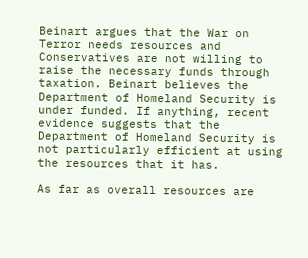Beinart argues that the War on Terror needs resources and Conservatives are not willing to raise the necessary funds through taxation. Beinart believes the Department of Homeland Security is under funded. If anything, recent evidence suggests that the Department of Homeland Security is not particularly efficient at using the resources that it has.

As far as overall resources are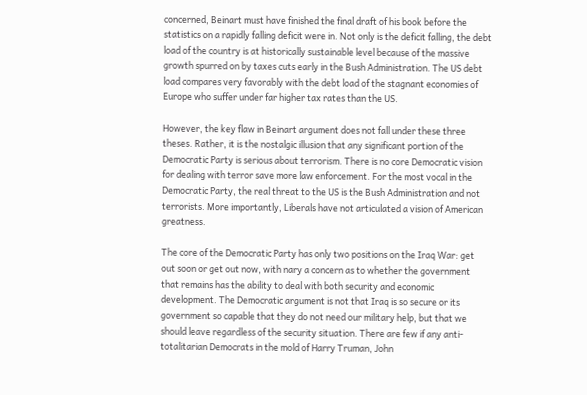concerned, Beinart must have finished the final draft of his book before the statistics on a rapidly falling deficit were in. Not only is the deficit falling, the debt load of the country is at historically sustainable level because of the massive growth spurred on by taxes cuts early in the Bush Administration. The US debt load compares very favorably with the debt load of the stagnant economies of Europe who suffer under far higher tax rates than the US.

However, the key flaw in Beinart argument does not fall under these three theses. Rather, it is the nostalgic illusion that any significant portion of the Democratic Party is serious about terrorism. There is no core Democratic vision for dealing with terror save more law enforcement. For the most vocal in the Democratic Party, the real threat to the US is the Bush Administration and not terrorists. More importantly, Liberals have not articulated a vision of American greatness.

The core of the Democratic Party has only two positions on the Iraq War: get out soon or get out now, with nary a concern as to whether the government that remains has the ability to deal with both security and economic development. The Democratic argument is not that Iraq is so secure or its government so capable that they do not need our military help, but that we should leave regardless of the security situation. There are few if any anti-totalitarian Democrats in the mold of Harry Truman, John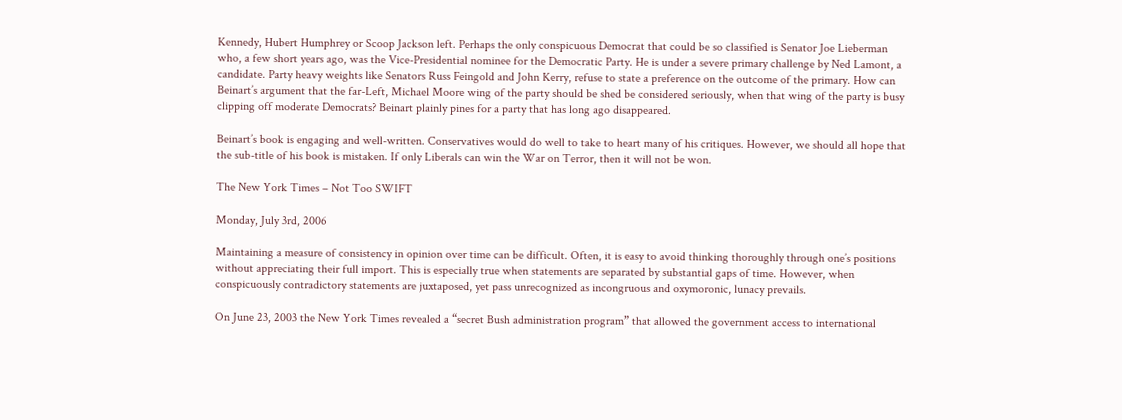Kennedy, Hubert Humphrey or Scoop Jackson left. Perhaps the only conspicuous Democrat that could be so classified is Senator Joe Lieberman who, a few short years ago, was the Vice-Presidential nominee for the Democratic Party. He is under a severe primary challenge by Ned Lamont, a candidate. Party heavy weights like Senators Russ Feingold and John Kerry, refuse to state a preference on the outcome of the primary. How can Beinart’s argument that the far-Left, Michael Moore wing of the party should be shed be considered seriously, when that wing of the party is busy clipping off moderate Democrats? Beinart plainly pines for a party that has long ago disappeared.

Beinart’s book is engaging and well-written. Conservatives would do well to take to heart many of his critiques. However, we should all hope that the sub-title of his book is mistaken. If only Liberals can win the War on Terror, then it will not be won.

The New York Times – Not Too SWIFT

Monday, July 3rd, 2006

Maintaining a measure of consistency in opinion over time can be difficult. Often, it is easy to avoid thinking thoroughly through one’s positions without appreciating their full import. This is especially true when statements are separated by substantial gaps of time. However, when conspicuously contradictory statements are juxtaposed, yet pass unrecognized as incongruous and oxymoronic, lunacy prevails.

On June 23, 2003 the New York Times revealed a “secret Bush administration program” that allowed the government access to international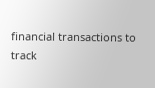financial transactions to track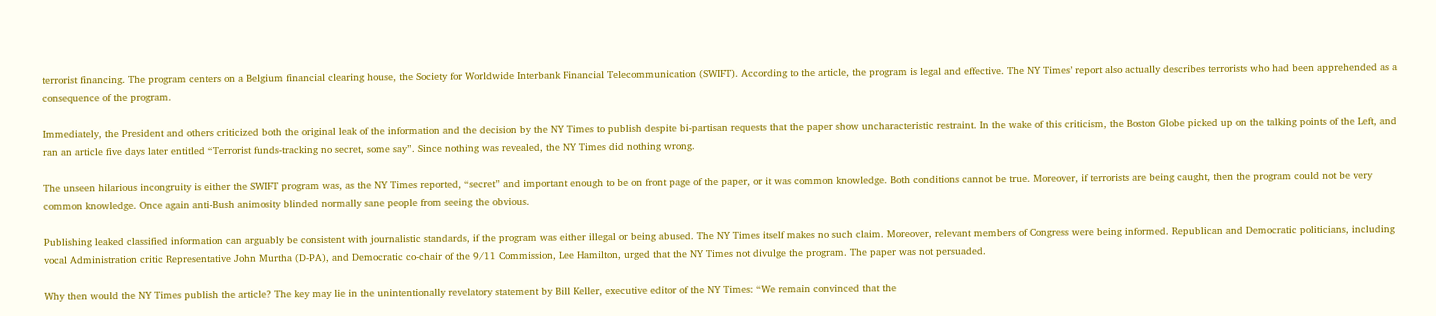terrorist financing. The program centers on a Belgium financial clearing house, the Society for Worldwide Interbank Financial Telecommunication (SWIFT). According to the article, the program is legal and effective. The NY Times’ report also actually describes terrorists who had been apprehended as a consequence of the program.

Immediately, the President and others criticized both the original leak of the information and the decision by the NY Times to publish despite bi-partisan requests that the paper show uncharacteristic restraint. In the wake of this criticism, the Boston Globe picked up on the talking points of the Left, and ran an article five days later entitled “Terrorist funds-tracking no secret, some say”. Since nothing was revealed, the NY Times did nothing wrong.

The unseen hilarious incongruity is either the SWIFT program was, as the NY Times reported, “secret” and important enough to be on front page of the paper, or it was common knowledge. Both conditions cannot be true. Moreover, if terrorists are being caught, then the program could not be very common knowledge. Once again anti-Bush animosity blinded normally sane people from seeing the obvious.

Publishing leaked classified information can arguably be consistent with journalistic standards, if the program was either illegal or being abused. The NY Times itself makes no such claim. Moreover, relevant members of Congress were being informed. Republican and Democratic politicians, including vocal Administration critic Representative John Murtha (D-PA), and Democratic co-chair of the 9/11 Commission, Lee Hamilton, urged that the NY Times not divulge the program. The paper was not persuaded.

Why then would the NY Times publish the article? The key may lie in the unintentionally revelatory statement by Bill Keller, executive editor of the NY Times: “We remain convinced that the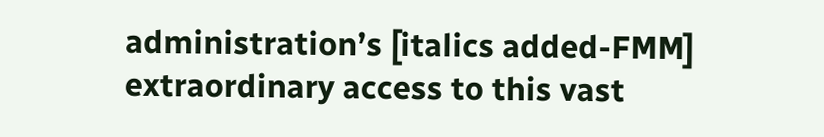administration’s [italics added-FMM] extraordinary access to this vast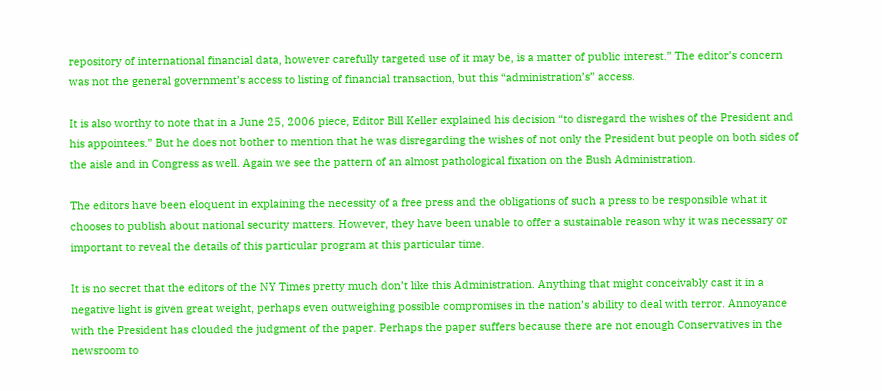repository of international financial data, however carefully targeted use of it may be, is a matter of public interest.” The editor’s concern was not the general government’s access to listing of financial transaction, but this “administration’s” access.

It is also worthy to note that in a June 25, 2006 piece, Editor Bill Keller explained his decision “to disregard the wishes of the President and his appointees.” But he does not bother to mention that he was disregarding the wishes of not only the President but people on both sides of the aisle and in Congress as well. Again we see the pattern of an almost pathological fixation on the Bush Administration.

The editors have been eloquent in explaining the necessity of a free press and the obligations of such a press to be responsible what it chooses to publish about national security matters. However, they have been unable to offer a sustainable reason why it was necessary or important to reveal the details of this particular program at this particular time.

It is no secret that the editors of the NY Times pretty much don’t like this Administration. Anything that might conceivably cast it in a negative light is given great weight, perhaps even outweighing possible compromises in the nation’s ability to deal with terror. Annoyance with the President has clouded the judgment of the paper. Perhaps the paper suffers because there are not enough Conservatives in the newsroom to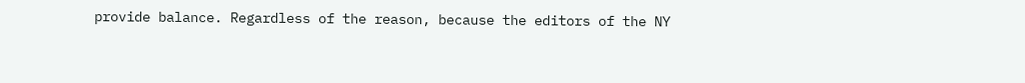provide balance. Regardless of the reason, because the editors of the NY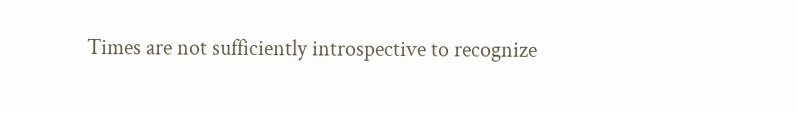Times are not sufficiently introspective to recognize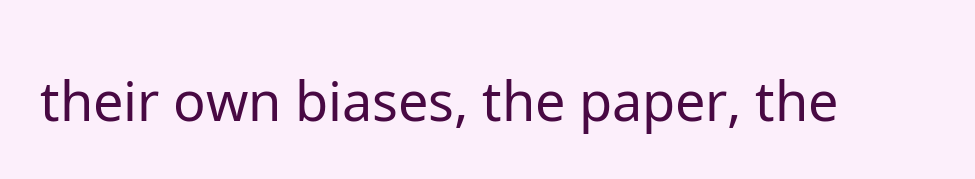their own biases, the paper, the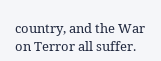country, and the War on Terror all suffer.